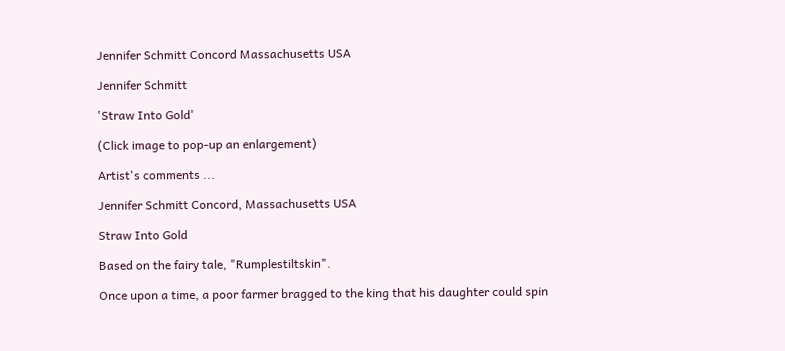Jennifer Schmitt Concord Massachusetts USA

Jennifer Schmitt

'Straw Into Gold'

(Click image to pop-up an enlargement)

Artist's comments ...

Jennifer Schmitt Concord, Massachusetts USA

Straw Into Gold

Based on the fairy tale, "Rumplestiltskin".

Once upon a time, a poor farmer bragged to the king that his daughter could spin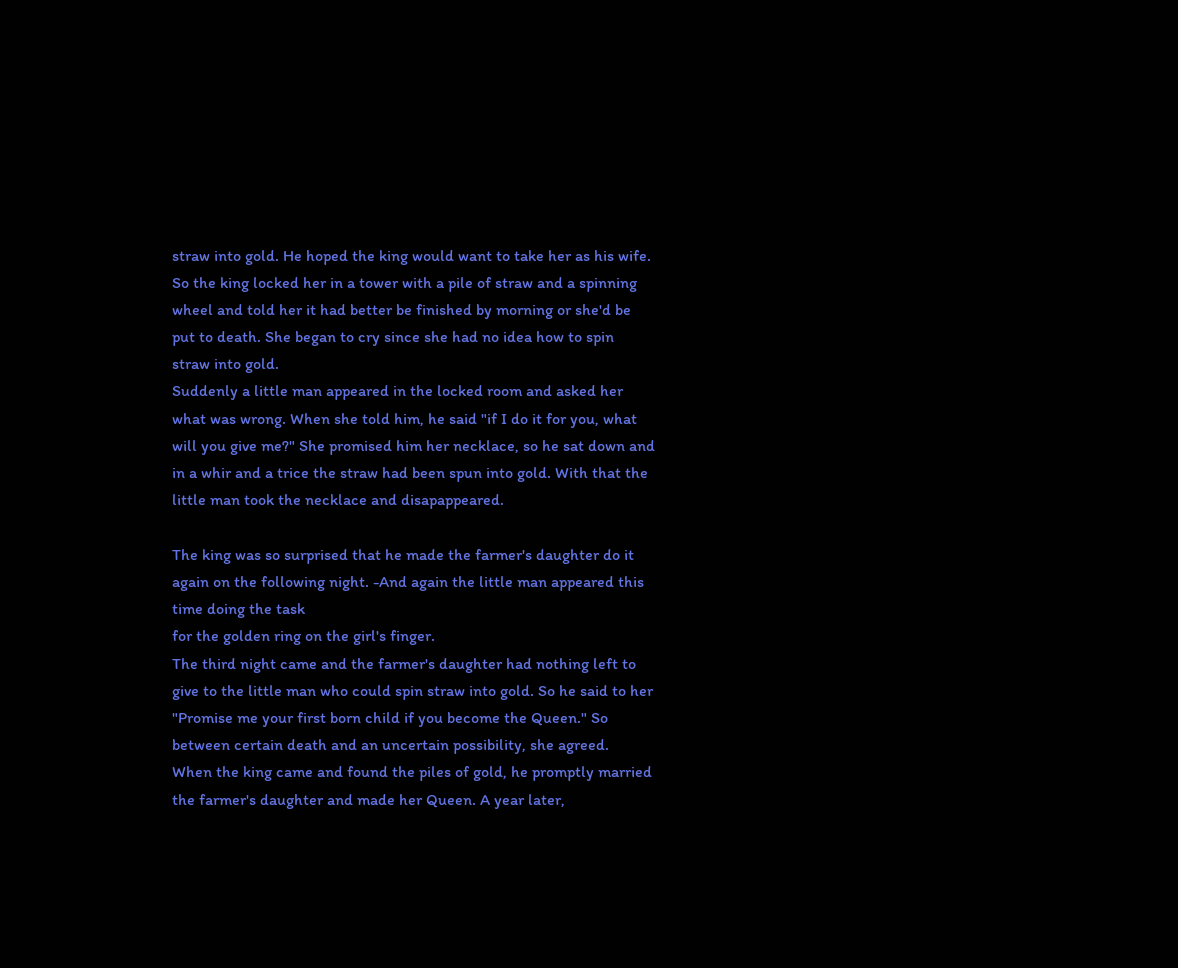straw into gold. He hoped the king would want to take her as his wife. So the king locked her in a tower with a pile of straw and a spinning wheel and told her it had better be finished by morning or she'd be put to death. She began to cry since she had no idea how to spin straw into gold.
Suddenly a little man appeared in the locked room and asked her what was wrong. When she told him, he said "if I do it for you, what will you give me?" She promised him her necklace, so he sat down and in a whir and a trice the straw had been spun into gold. With that the little man took the necklace and disapappeared.

The king was so surprised that he made the farmer's daughter do it again on the following night. -And again the little man appeared this time doing the task
for the golden ring on the girl's finger.
The third night came and the farmer's daughter had nothing left to give to the little man who could spin straw into gold. So he said to her "Promise me your first born child if you become the Queen." So between certain death and an uncertain possibility, she agreed.
When the king came and found the piles of gold, he promptly married the farmer's daughter and made her Queen. A year later,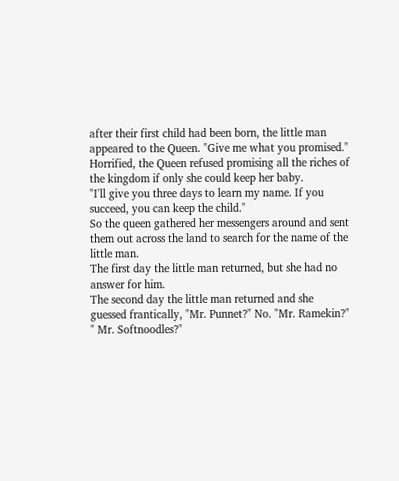after their first child had been born, the little man appeared to the Queen. "Give me what you promised."
Horrified, the Queen refused promising all the riches of the kingdom if only she could keep her baby.
"I'll give you three days to learn my name. If you succeed, you can keep the child."
So the queen gathered her messengers around and sent them out across the land to search for the name of the little man.
The first day the little man returned, but she had no answer for him.
The second day the little man returned and she guessed frantically, "Mr. Punnet?" No. "Mr. Ramekin?" " Mr. Softnoodles?"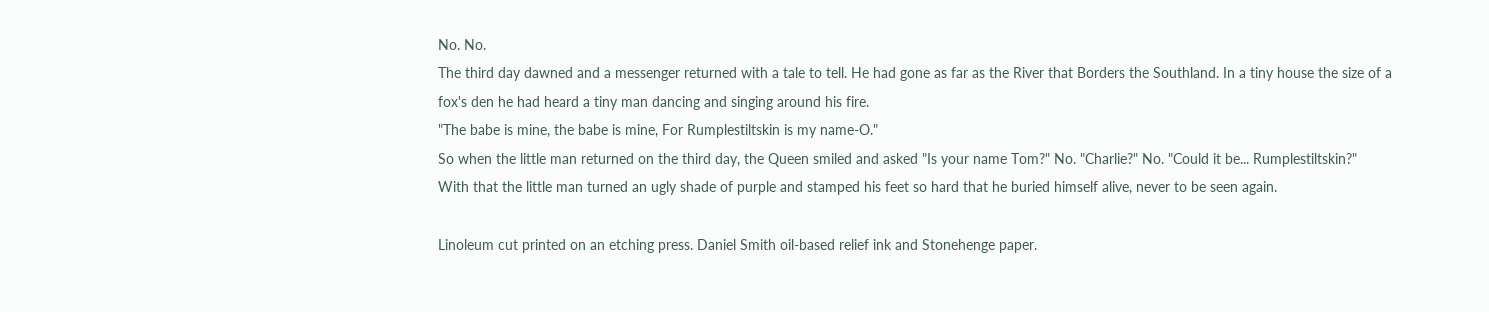No. No.
The third day dawned and a messenger returned with a tale to tell. He had gone as far as the River that Borders the Southland. In a tiny house the size of a fox's den he had heard a tiny man dancing and singing around his fire.
"The babe is mine, the babe is mine, For Rumplestiltskin is my name-O."
So when the little man returned on the third day, the Queen smiled and asked "Is your name Tom?" No. "Charlie?" No. "Could it be... Rumplestiltskin?"
With that the little man turned an ugly shade of purple and stamped his feet so hard that he buried himself alive, never to be seen again.

Linoleum cut printed on an etching press. Daniel Smith oil-based relief ink and Stonehenge paper.